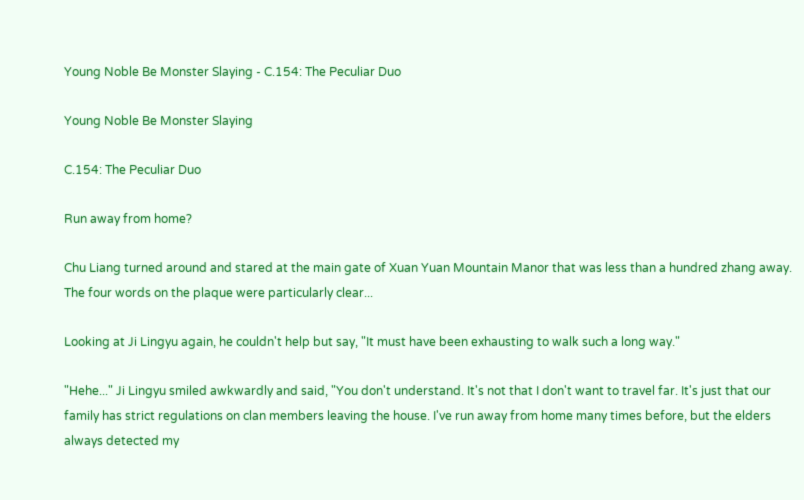Young Noble Be Monster Slaying - C.154: The Peculiar Duo

Young Noble Be Monster Slaying

C.154: The Peculiar Duo

Run away from home?

Chu Liang turned around and stared at the main gate of Xuan Yuan Mountain Manor that was less than a hundred zhang away. The four words on the plaque were particularly clear...

Looking at Ji Lingyu again, he couldn't help but say, "It must have been exhausting to walk such a long way."

"Hehe..." Ji Lingyu smiled awkwardly and said, "You don't understand. It's not that I don't want to travel far. It's just that our family has strict regulations on clan members leaving the house. I've run away from home many times before, but the elders always detected my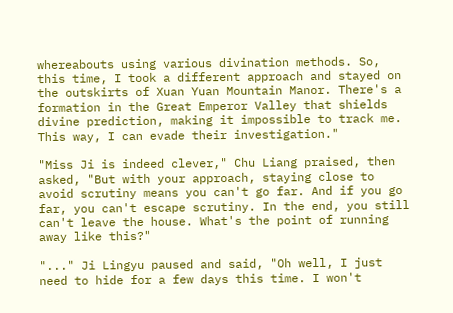whereabouts using various divination methods. So, this time, I took a different approach and stayed on the outskirts of Xuan Yuan Mountain Manor. There's a formation in the Great Emperor Valley that shields divine prediction, making it impossible to track me. This way, I can evade their investigation."

"Miss Ji is indeed clever," Chu Liang praised, then asked, "But with your approach, staying close to avoid scrutiny means you can't go far. And if you go far, you can't escape scrutiny. In the end, you still can't leave the house. What's the point of running away like this?"

"..." Ji Lingyu paused and said, "Oh well, I just need to hide for a few days this time. I won't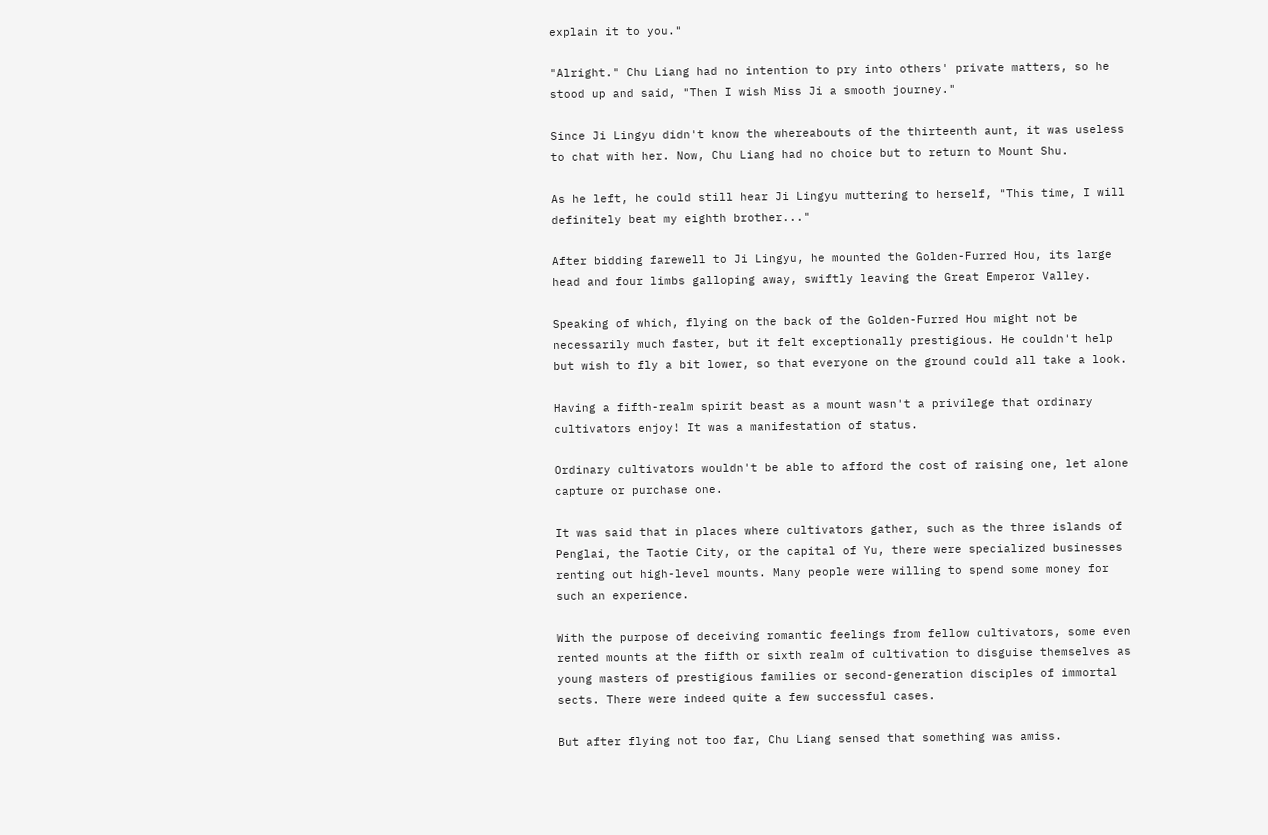explain it to you."

"Alright." Chu Liang had no intention to pry into others' private matters, so he stood up and said, "Then I wish Miss Ji a smooth journey."

Since Ji Lingyu didn't know the whereabouts of the thirteenth aunt, it was useless to chat with her. Now, Chu Liang had no choice but to return to Mount Shu.

As he left, he could still hear Ji Lingyu muttering to herself, "This time, I will definitely beat my eighth brother..."

After bidding farewell to Ji Lingyu, he mounted the Golden-Furred Hou, its large head and four limbs galloping away, swiftly leaving the Great Emperor Valley.

Speaking of which, flying on the back of the Golden-Furred Hou might not be necessarily much faster, but it felt exceptionally prestigious. He couldn't help but wish to fly a bit lower, so that everyone on the ground could all take a look.

Having a fifth-realm spirit beast as a mount wasn't a privilege that ordinary cultivators enjoy! It was a manifestation of status.

Ordinary cultivators wouldn't be able to afford the cost of raising one, let alone capture or purchase one.

It was said that in places where cultivators gather, such as the three islands of Penglai, the Taotie City, or the capital of Yu, there were specialized businesses renting out high-level mounts. Many people were willing to spend some money for such an experience.

With the purpose of deceiving romantic feelings from fellow cultivators, some even rented mounts at the fifth or sixth realm of cultivation to disguise themselves as young masters of prestigious families or second-generation disciples of immortal sects. There were indeed quite a few successful cases.

But after flying not too far, Chu Liang sensed that something was amiss.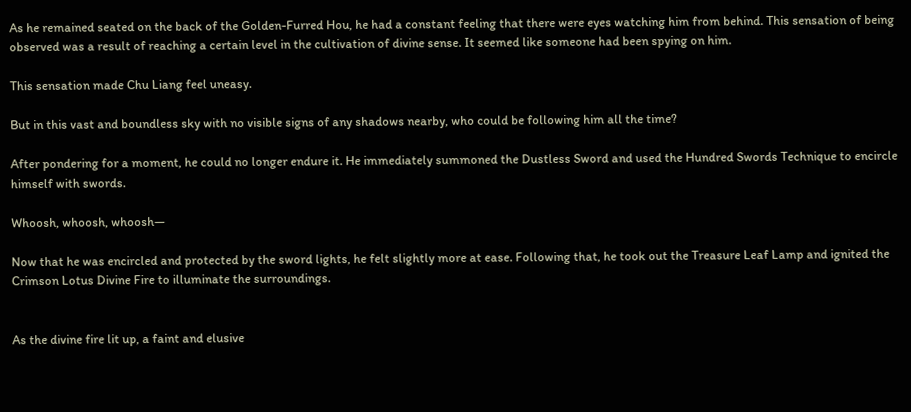As he remained seated on the back of the Golden-Furred Hou, he had a constant feeling that there were eyes watching him from behind. This sensation of being observed was a result of reaching a certain level in the cultivation of divine sense. It seemed like someone had been spying on him.

This sensation made Chu Liang feel uneasy.

But in this vast and boundless sky with no visible signs of any shadows nearby, who could be following him all the time?

After pondering for a moment, he could no longer endure it. He immediately summoned the Dustless Sword and used the Hundred Swords Technique to encircle himself with swords.

Whoosh, whoosh, whoosh—

Now that he was encircled and protected by the sword lights, he felt slightly more at ease. Following that, he took out the Treasure Leaf Lamp and ignited the Crimson Lotus Divine Fire to illuminate the surroundings.


As the divine fire lit up, a faint and elusive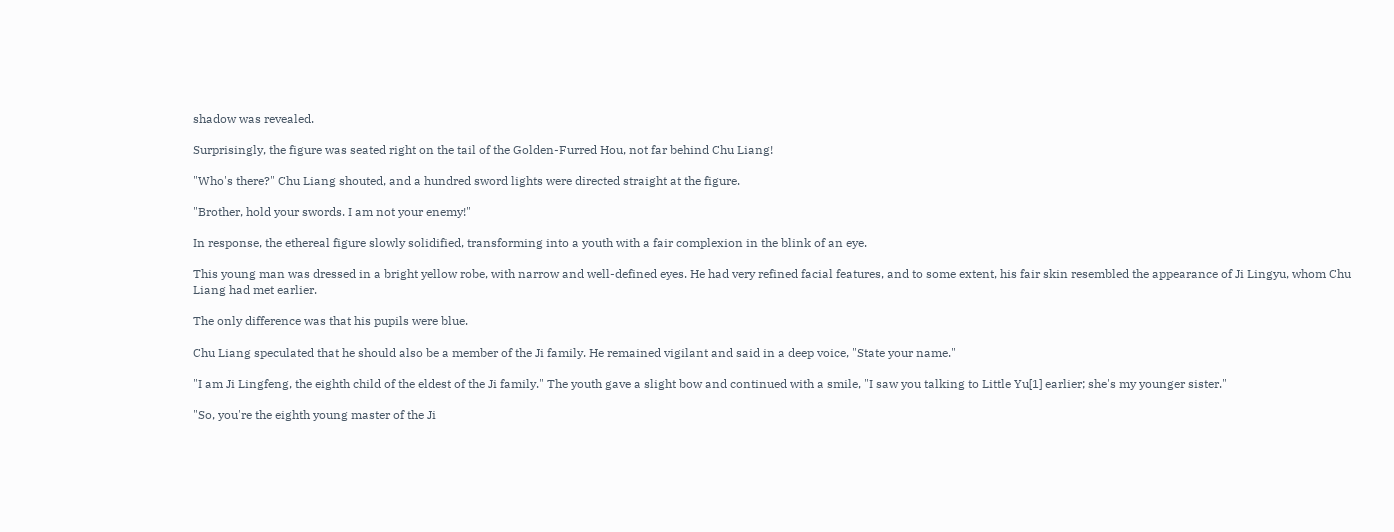shadow was revealed.

Surprisingly, the figure was seated right on the tail of the Golden-Furred Hou, not far behind Chu Liang!

"Who's there?" Chu Liang shouted, and a hundred sword lights were directed straight at the figure.

"Brother, hold your swords. I am not your enemy!"

In response, the ethereal figure slowly solidified, transforming into a youth with a fair complexion in the blink of an eye.

This young man was dressed in a bright yellow robe, with narrow and well-defined eyes. He had very refined facial features, and to some extent, his fair skin resembled the appearance of Ji Lingyu, whom Chu Liang had met earlier.

The only difference was that his pupils were blue.

Chu Liang speculated that he should also be a member of the Ji family. He remained vigilant and said in a deep voice, "State your name."

"I am Ji Lingfeng, the eighth child of the eldest of the Ji family." The youth gave a slight bow and continued with a smile, "I saw you talking to Little Yu[1] earlier; she's my younger sister."

"So, you're the eighth young master of the Ji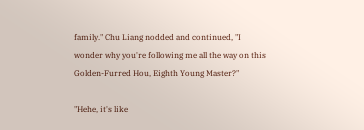family." Chu Liang nodded and continued, "I wonder why you're following me all the way on this Golden-Furred Hou, Eighth Young Master?"

"Hehe, it's like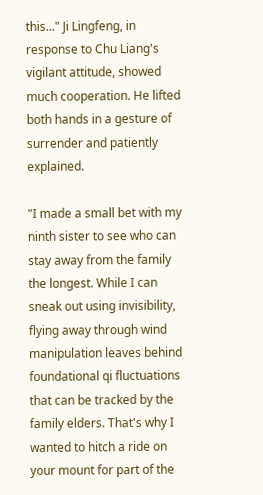this..." Ji Lingfeng, in response to Chu Liang's vigilant attitude, showed much cooperation. He lifted both hands in a gesture of surrender and patiently explained.

"I made a small bet with my ninth sister to see who can stay away from the family the longest. While I can sneak out using invisibility, flying away through wind manipulation leaves behind foundational qi fluctuations that can be tracked by the family elders. That's why I wanted to hitch a ride on your mount for part of the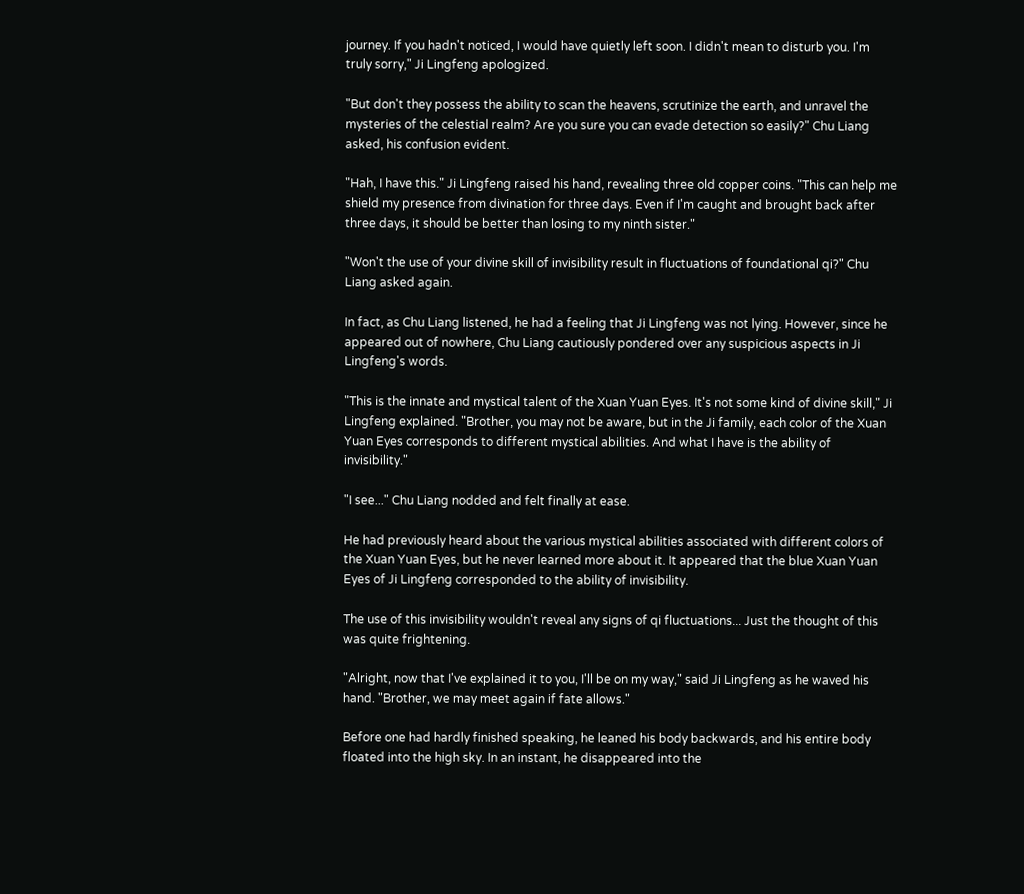journey. If you hadn't noticed, I would have quietly left soon. I didn't mean to disturb you. I'm truly sorry," Ji Lingfeng apologized.

"But don't they possess the ability to scan the heavens, scrutinize the earth, and unravel the mysteries of the celestial realm? Are you sure you can evade detection so easily?" Chu Liang asked, his confusion evident.

"Hah, I have this." Ji Lingfeng raised his hand, revealing three old copper coins. "This can help me shield my presence from divination for three days. Even if I'm caught and brought back after three days, it should be better than losing to my ninth sister."

"Won't the use of your divine skill of invisibility result in fluctuations of foundational qi?" Chu Liang asked again.

In fact, as Chu Liang listened, he had a feeling that Ji Lingfeng was not lying. However, since he appeared out of nowhere, Chu Liang cautiously pondered over any suspicious aspects in Ji Lingfeng's words.

"This is the innate and mystical talent of the Xuan Yuan Eyes. It's not some kind of divine skill," Ji Lingfeng explained. "Brother, you may not be aware, but in the Ji family, each color of the Xuan Yuan Eyes corresponds to different mystical abilities. And what I have is the ability of invisibility."

"I see..." Chu Liang nodded and felt finally at ease.

He had previously heard about the various mystical abilities associated with different colors of the Xuan Yuan Eyes, but he never learned more about it. It appeared that the blue Xuan Yuan Eyes of Ji Lingfeng corresponded to the ability of invisibility.

The use of this invisibility wouldn't reveal any signs of qi fluctuations... Just the thought of this was quite frightening.

"Alright, now that I've explained it to you, I'll be on my way," said Ji Lingfeng as he waved his hand. "Brother, we may meet again if fate allows."

Before one had hardly finished speaking, he leaned his body backwards, and his entire body floated into the high sky. In an instant, he disappeared into the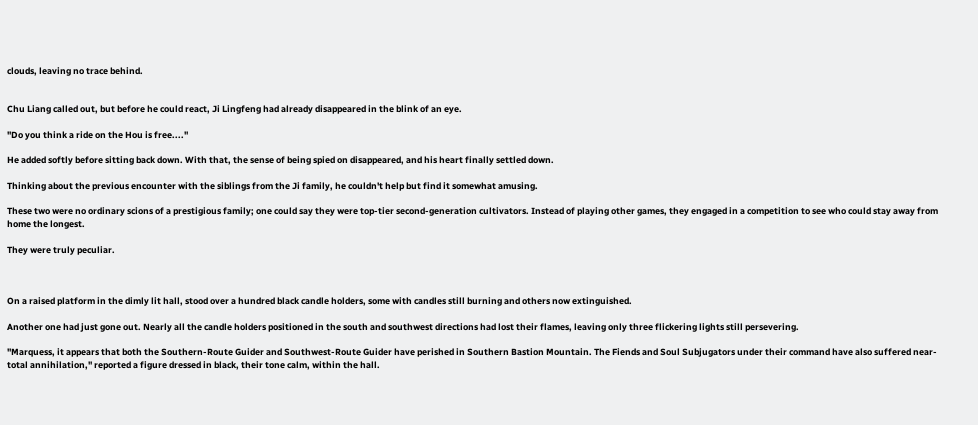clouds, leaving no trace behind.


Chu Liang called out, but before he could react, Ji Lingfeng had already disappeared in the blink of an eye.

"Do you think a ride on the Hou is free...."

He added softly before sitting back down. With that, the sense of being spied on disappeared, and his heart finally settled down.

Thinking about the previous encounter with the siblings from the Ji family, he couldn't help but find it somewhat amusing.

These two were no ordinary scions of a prestigious family; one could say they were top-tier second-generation cultivators. Instead of playing other games, they engaged in a competition to see who could stay away from home the longest.

They were truly peculiar.



On a raised platform in the dimly lit hall, stood over a hundred black candle holders, some with candles still burning and others now extinguished.

Another one had just gone out. Nearly all the candle holders positioned in the south and southwest directions had lost their flames, leaving only three flickering lights still persevering.

"Marquess, it appears that both the Southern-Route Guider and Southwest-Route Guider have perished in Southern Bastion Mountain. The Fiends and Soul Subjugators under their command have also suffered near-total annihilation," reported a figure dressed in black, their tone calm, within the hall.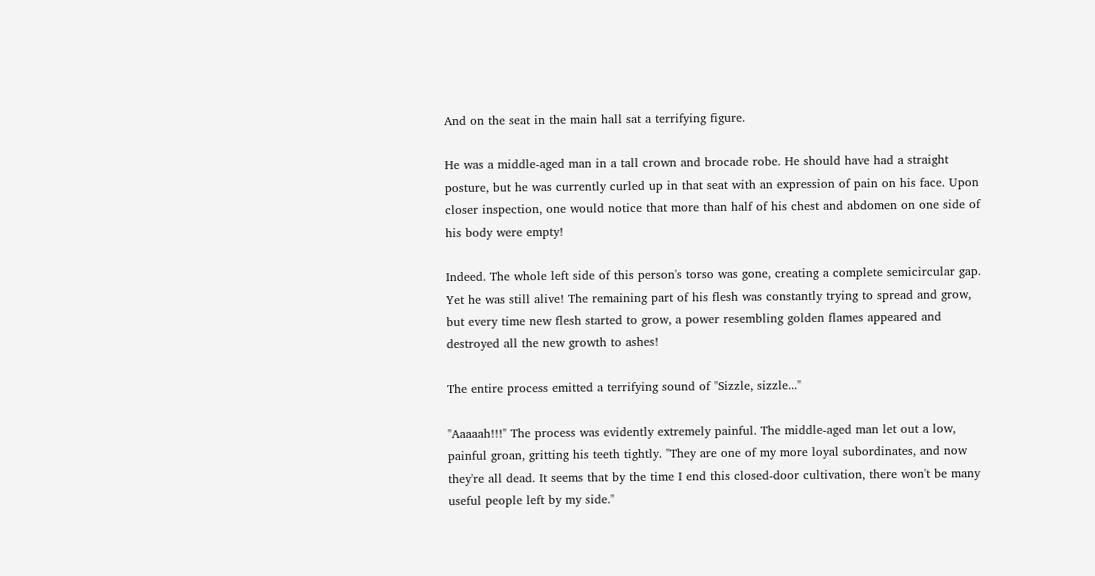And on the seat in the main hall sat a terrifying figure.

He was a middle-aged man in a tall crown and brocade robe. He should have had a straight posture, but he was currently curled up in that seat with an expression of pain on his face. Upon closer inspection, one would notice that more than half of his chest and abdomen on one side of his body were empty!

Indeed. The whole left side of this person's torso was gone, creating a complete semicircular gap. Yet he was still alive! The remaining part of his flesh was constantly trying to spread and grow, but every time new flesh started to grow, a power resembling golden flames appeared and destroyed all the new growth to ashes!

The entire process emitted a terrifying sound of "Sizzle, sizzle..."

"Aaaaah!!!" The process was evidently extremely painful. The middle-aged man let out a low, painful groan, gritting his teeth tightly. "They are one of my more loyal subordinates, and now they're all dead. It seems that by the time I end this closed-door cultivation, there won't be many useful people left by my side."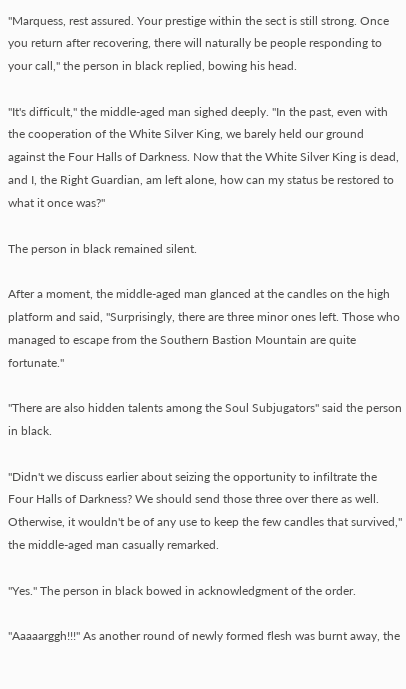"Marquess, rest assured. Your prestige within the sect is still strong. Once you return after recovering, there will naturally be people responding to your call," the person in black replied, bowing his head.

"It's difficult," the middle-aged man sighed deeply. "In the past, even with the cooperation of the White Silver King, we barely held our ground against the Four Halls of Darkness. Now that the White Silver King is dead, and I, the Right Guardian, am left alone, how can my status be restored to what it once was?"

The person in black remained silent.

After a moment, the middle-aged man glanced at the candles on the high platform and said, "Surprisingly, there are three minor ones left. Those who managed to escape from the Southern Bastion Mountain are quite fortunate."

"There are also hidden talents among the Soul Subjugators" said the person in black.

"Didn't we discuss earlier about seizing the opportunity to infiltrate the Four Halls of Darkness? We should send those three over there as well. Otherwise, it wouldn't be of any use to keep the few candles that survived," the middle-aged man casually remarked.

"Yes." The person in black bowed in acknowledgment of the order.

"Aaaaarggh!!!" As another round of newly formed flesh was burnt away, the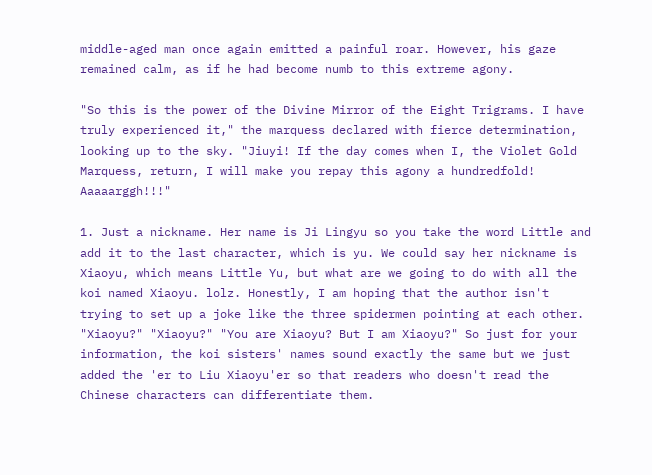middle-aged man once again emitted a painful roar. However, his gaze remained calm, as if he had become numb to this extreme agony.

"So this is the power of the Divine Mirror of the Eight Trigrams. I have truly experienced it," the marquess declared with fierce determination, looking up to the sky. "Jiuyi! If the day comes when I, the Violet Gold Marquess, return, I will make you repay this agony a hundredfold! Aaaaarggh!!!"

1. Just a nickname. Her name is Ji Lingyu so you take the word Little and add it to the last character, which is yu. We could say her nickname is Xiaoyu, which means Little Yu, but what are we going to do with all the koi named Xiaoyu. lolz. Honestly, I am hoping that the author isn't trying to set up a joke like the three spidermen pointing at each other. "Xiaoyu?" "Xiaoyu?" "You are Xiaoyu? But I am Xiaoyu?" So just for your information, the koi sisters' names sound exactly the same but we just added the 'er to Liu Xiaoyu'er so that readers who doesn't read the Chinese characters can differentiate them.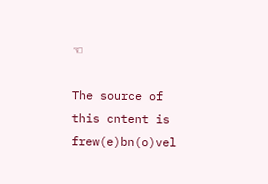☜

The source of this cntent is frew(e)bn(o)vel